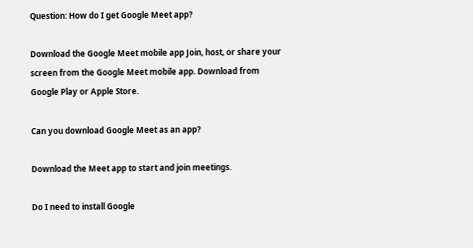Question: How do I get Google Meet app?

Download the Google Meet mobile app Join, host, or share your screen from the Google Meet mobile app. Download from Google Play or Apple Store.

Can you download Google Meet as an app?

Download the Meet app to start and join meetings.

Do I need to install Google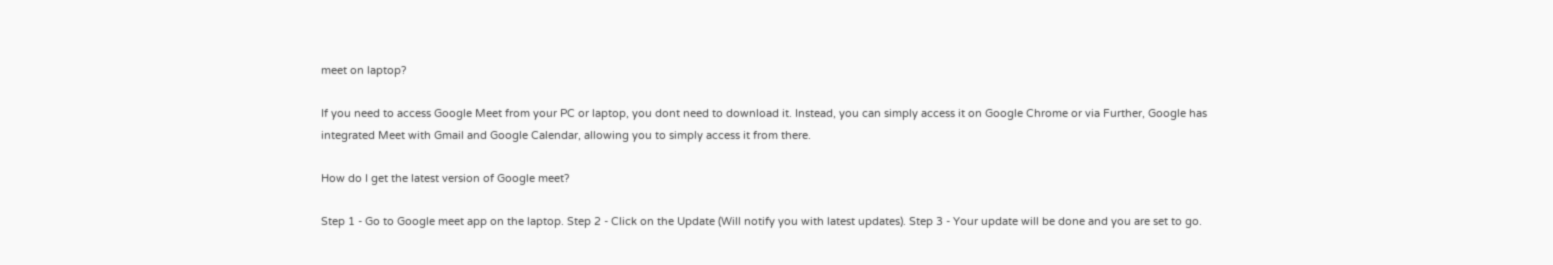meet on laptop?

If you need to access Google Meet from your PC or laptop, you dont need to download it. Instead, you can simply access it on Google Chrome or via Further, Google has integrated Meet with Gmail and Google Calendar, allowing you to simply access it from there.

How do I get the latest version of Google meet?

Step 1 - Go to Google meet app on the laptop. Step 2 - Click on the Update (Will notify you with latest updates). Step 3 - Your update will be done and you are set to go.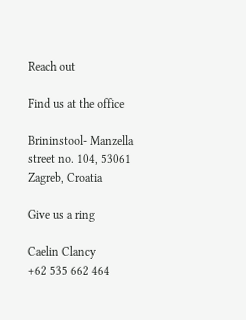Reach out

Find us at the office

Brininstool- Manzella street no. 104, 53061 Zagreb, Croatia

Give us a ring

Caelin Clancy
+62 535 662 464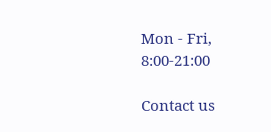Mon - Fri, 8:00-21:00

Contact us